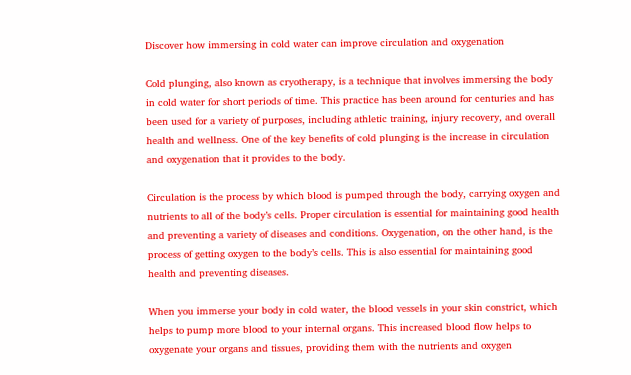Discover how immersing in cold water can improve circulation and oxygenation

Cold plunging, also known as cryotherapy, is a technique that involves immersing the body in cold water for short periods of time. This practice has been around for centuries and has been used for a variety of purposes, including athletic training, injury recovery, and overall health and wellness. One of the key benefits of cold plunging is the increase in circulation and oxygenation that it provides to the body.

Circulation is the process by which blood is pumped through the body, carrying oxygen and nutrients to all of the body’s cells. Proper circulation is essential for maintaining good health and preventing a variety of diseases and conditions. Oxygenation, on the other hand, is the process of getting oxygen to the body’s cells. This is also essential for maintaining good health and preventing diseases.

When you immerse your body in cold water, the blood vessels in your skin constrict, which helps to pump more blood to your internal organs. This increased blood flow helps to oxygenate your organs and tissues, providing them with the nutrients and oxygen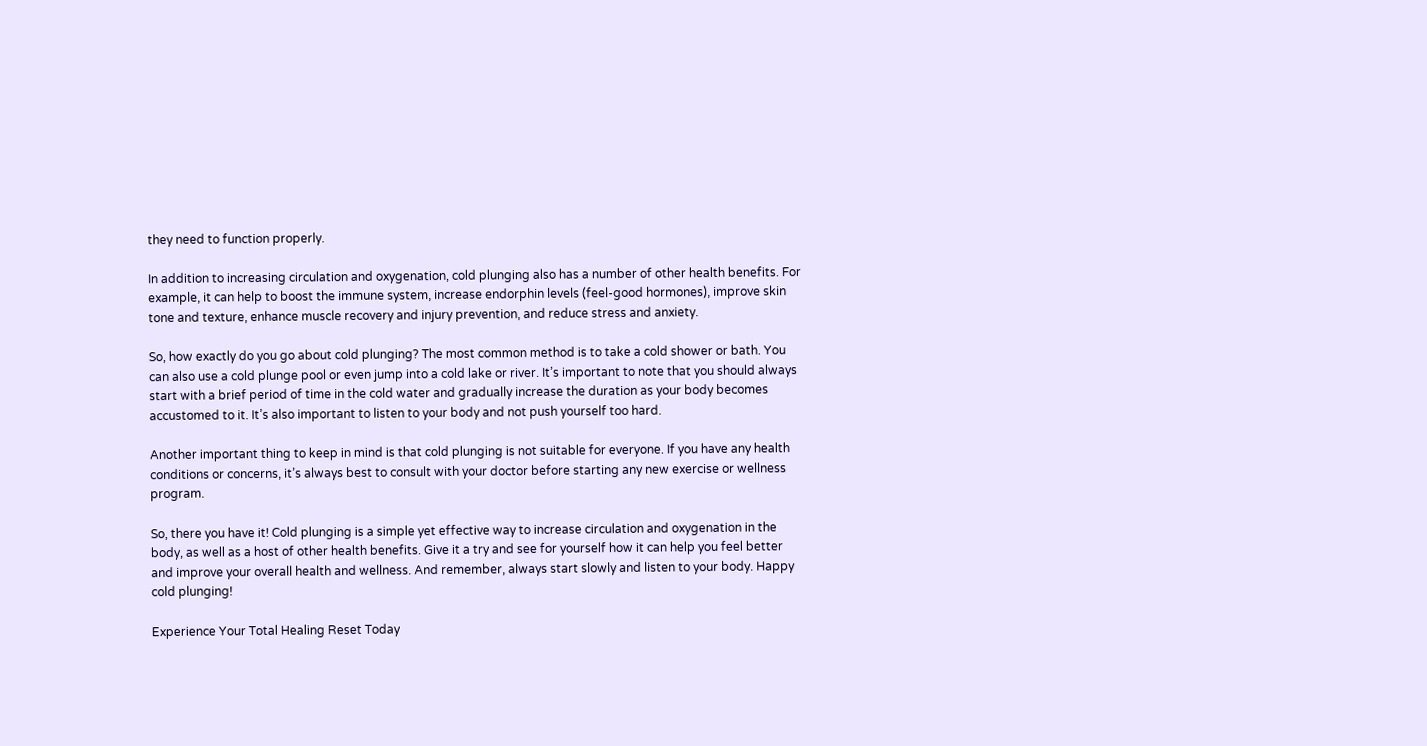they need to function properly.

In addition to increasing circulation and oxygenation, cold plunging also has a number of other health benefits. For example, it can help to boost the immune system, increase endorphin levels (feel-good hormones), improve skin tone and texture, enhance muscle recovery and injury prevention, and reduce stress and anxiety.

So, how exactly do you go about cold plunging? The most common method is to take a cold shower or bath. You can also use a cold plunge pool or even jump into a cold lake or river. It’s important to note that you should always start with a brief period of time in the cold water and gradually increase the duration as your body becomes accustomed to it. It’s also important to listen to your body and not push yourself too hard.

Another important thing to keep in mind is that cold plunging is not suitable for everyone. If you have any health conditions or concerns, it’s always best to consult with your doctor before starting any new exercise or wellness program.

So, there you have it! Cold plunging is a simple yet effective way to increase circulation and oxygenation in the body, as well as a host of other health benefits. Give it a try and see for yourself how it can help you feel better and improve your overall health and wellness. And remember, always start slowly and listen to your body. Happy cold plunging!

Experience Your Total Healing Reset Today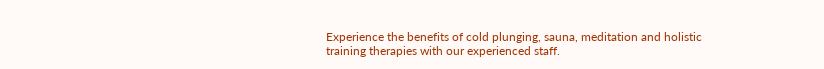Experience the benefits of cold plunging, sauna, meditation and holistic training therapies with our experienced staff.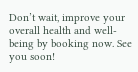Don’t wait, improve your overall health and well-being by booking now. See you soon!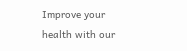Improve your health with our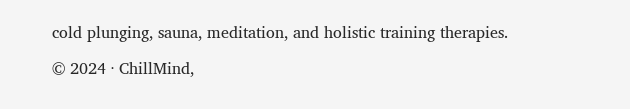cold plunging, sauna, meditation, and holistic training therapies.

© 2024 · ChillMind,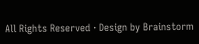All Rights Reserved · Design by Brainstorm